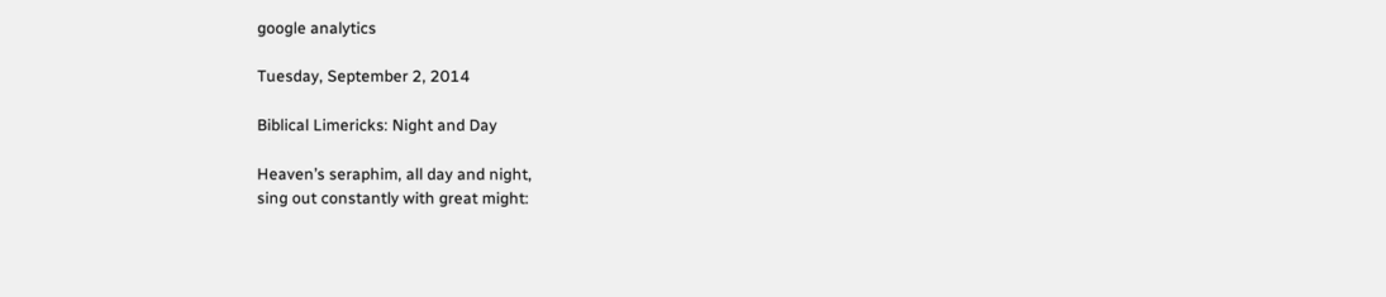google analytics

Tuesday, September 2, 2014

Biblical Limericks: Night and Day

Heaven’s seraphim, all day and night,
sing out constantly with great might: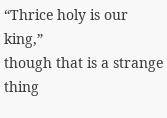“Thrice holy is our king,”
though that is a strange thing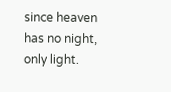since heaven has no night, only light.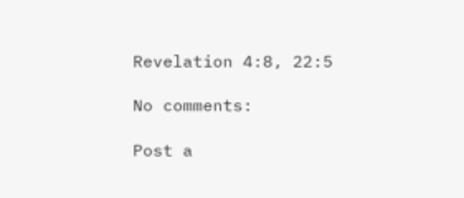Revelation 4:8, 22:5

No comments:

Post a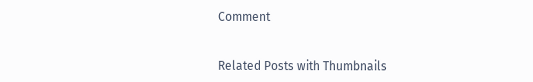Comment


Related Posts with Thumbnails